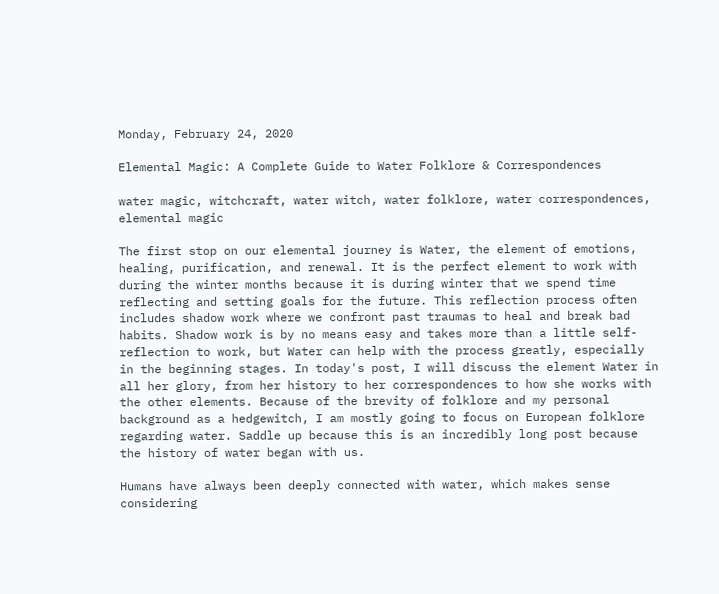Monday, February 24, 2020

Elemental Magic: A Complete Guide to Water Folklore & Correspondences

water magic, witchcraft, water witch, water folklore, water correspondences, elemental magic

The first stop on our elemental journey is Water, the element of emotions, healing, purification, and renewal. It is the perfect element to work with during the winter months because it is during winter that we spend time reflecting and setting goals for the future. This reflection process often includes shadow work where we confront past traumas to heal and break bad habits. Shadow work is by no means easy and takes more than a little self-reflection to work, but Water can help with the process greatly, especially in the beginning stages. In today's post, I will discuss the element Water in all her glory, from her history to her correspondences to how she works with the other elements. Because of the brevity of folklore and my personal background as a hedgewitch, I am mostly going to focus on European folklore regarding water. Saddle up because this is an incredibly long post because the history of water began with us.

Humans have always been deeply connected with water, which makes sense considering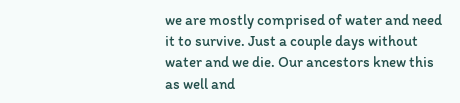we are mostly comprised of water and need it to survive. Just a couple days without water and we die. Our ancestors knew this as well and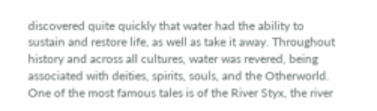discovered quite quickly that water had the ability to sustain and restore life, as well as take it away. Throughout history and across all cultures, water was revered, being associated with deities, spirits, souls, and the Otherworld. One of the most famous tales is of the River Styx, the river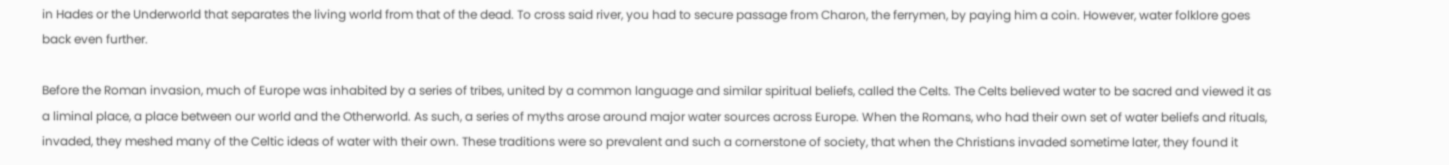in Hades or the Underworld that separates the living world from that of the dead. To cross said river, you had to secure passage from Charon, the ferrymen, by paying him a coin. However, water folklore goes back even further.

Before the Roman invasion, much of Europe was inhabited by a series of tribes, united by a common language and similar spiritual beliefs, called the Celts. The Celts believed water to be sacred and viewed it as a liminal place, a place between our world and the Otherworld. As such, a series of myths arose around major water sources across Europe. When the Romans, who had their own set of water beliefs and rituals, invaded, they meshed many of the Celtic ideas of water with their own. These traditions were so prevalent and such a cornerstone of society, that when the Christians invaded sometime later, they found it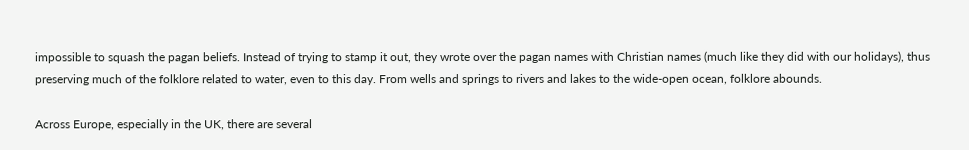impossible to squash the pagan beliefs. Instead of trying to stamp it out, they wrote over the pagan names with Christian names (much like they did with our holidays), thus preserving much of the folklore related to water, even to this day. From wells and springs to rivers and lakes to the wide-open ocean, folklore abounds.

Across Europe, especially in the UK, there are several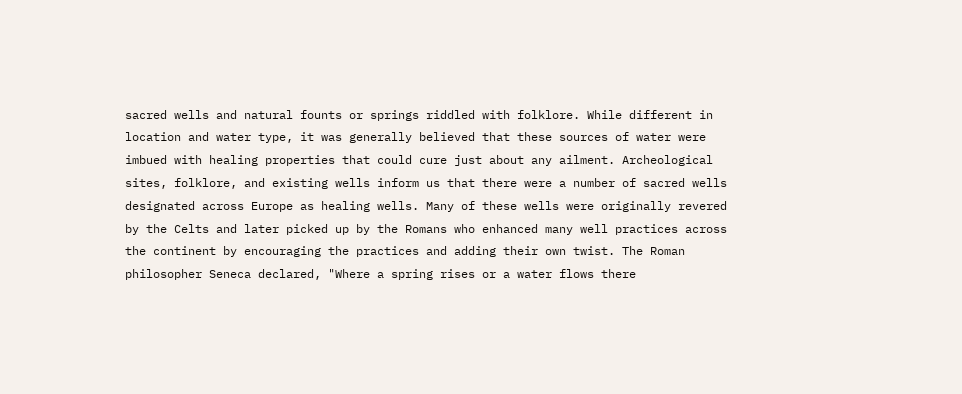sacred wells and natural founts or springs riddled with folklore. While different in location and water type, it was generally believed that these sources of water were imbued with healing properties that could cure just about any ailment. Archeological sites, folklore, and existing wells inform us that there were a number of sacred wells designated across Europe as healing wells. Many of these wells were originally revered by the Celts and later picked up by the Romans who enhanced many well practices across the continent by encouraging the practices and adding their own twist. The Roman philosopher Seneca declared, "Where a spring rises or a water flows there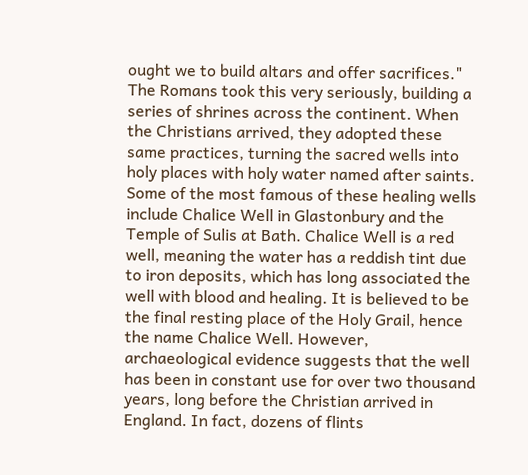ought we to build altars and offer sacrifices." The Romans took this very seriously, building a series of shrines across the continent. When the Christians arrived, they adopted these same practices, turning the sacred wells into holy places with holy water named after saints. Some of the most famous of these healing wells include Chalice Well in Glastonbury and the Temple of Sulis at Bath. Chalice Well is a red well, meaning the water has a reddish tint due to iron deposits, which has long associated the well with blood and healing. It is believed to be the final resting place of the Holy Grail, hence the name Chalice Well. However, archaeological evidence suggests that the well has been in constant use for over two thousand years, long before the Christian arrived in England. In fact, dozens of flints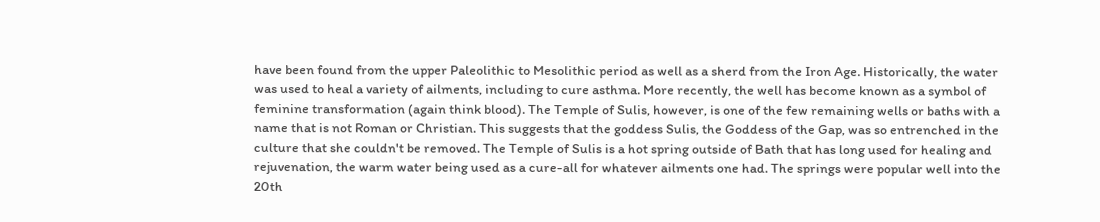have been found from the upper Paleolithic to Mesolithic period as well as a sherd from the Iron Age. Historically, the water was used to heal a variety of ailments, including to cure asthma. More recently, the well has become known as a symbol of feminine transformation (again think blood). The Temple of Sulis, however, is one of the few remaining wells or baths with a name that is not Roman or Christian. This suggests that the goddess Sulis, the Goddess of the Gap, was so entrenched in the culture that she couldn't be removed. The Temple of Sulis is a hot spring outside of Bath that has long used for healing and rejuvenation, the warm water being used as a cure-all for whatever ailments one had. The springs were popular well into the 20th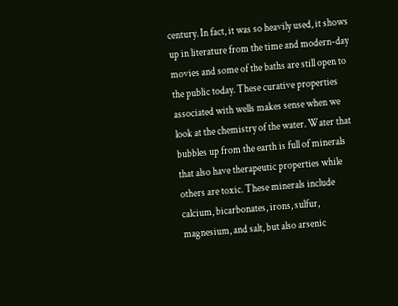century. In fact, it was so heavily used, it shows up in literature from the time and modern-day movies and some of the baths are still open to the public today. These curative properties associated with wells makes sense when we look at the chemistry of the water. Water that bubbles up from the earth is full of minerals that also have therapeutic properties while others are toxic. These minerals include calcium, bicarbonates, irons, sulfur, magnesium, and salt, but also arsenic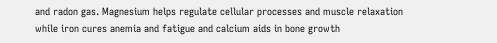and radon gas. Magnesium helps regulate cellular processes and muscle relaxation while iron cures anemia and fatigue and calcium aids in bone growth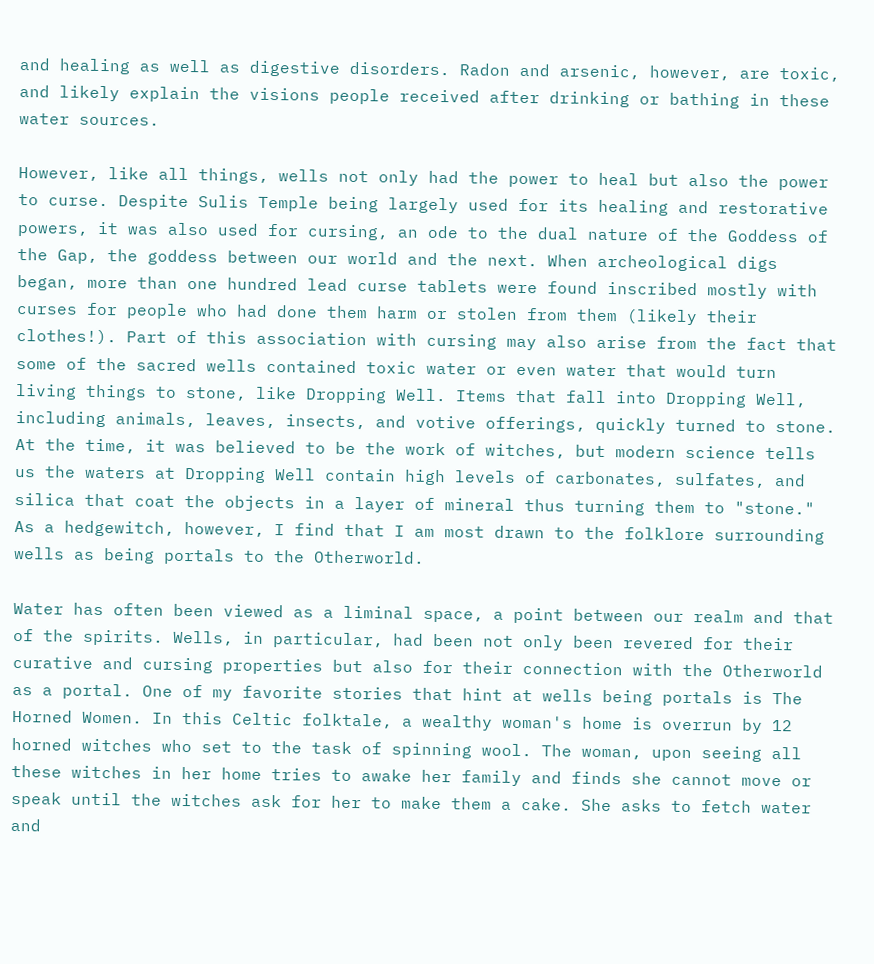and healing as well as digestive disorders. Radon and arsenic, however, are toxic, and likely explain the visions people received after drinking or bathing in these water sources.

However, like all things, wells not only had the power to heal but also the power to curse. Despite Sulis Temple being largely used for its healing and restorative powers, it was also used for cursing, an ode to the dual nature of the Goddess of the Gap, the goddess between our world and the next. When archeological digs began, more than one hundred lead curse tablets were found inscribed mostly with curses for people who had done them harm or stolen from them (likely their clothes!). Part of this association with cursing may also arise from the fact that some of the sacred wells contained toxic water or even water that would turn living things to stone, like Dropping Well. Items that fall into Dropping Well, including animals, leaves, insects, and votive offerings, quickly turned to stone. At the time, it was believed to be the work of witches, but modern science tells us the waters at Dropping Well contain high levels of carbonates, sulfates, and silica that coat the objects in a layer of mineral thus turning them to "stone." As a hedgewitch, however, I find that I am most drawn to the folklore surrounding wells as being portals to the Otherworld.

Water has often been viewed as a liminal space, a point between our realm and that of the spirits. Wells, in particular, had been not only been revered for their curative and cursing properties but also for their connection with the Otherworld as a portal. One of my favorite stories that hint at wells being portals is The Horned Women. In this Celtic folktale, a wealthy woman's home is overrun by 12 horned witches who set to the task of spinning wool. The woman, upon seeing all these witches in her home tries to awake her family and finds she cannot move or speak until the witches ask for her to make them a cake. She asks to fetch water and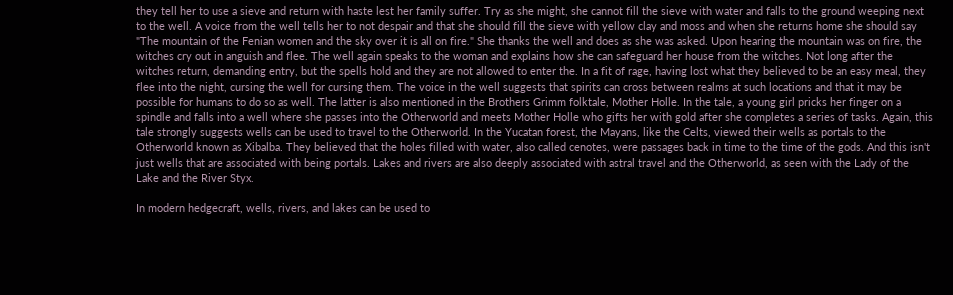they tell her to use a sieve and return with haste lest her family suffer. Try as she might, she cannot fill the sieve with water and falls to the ground weeping next to the well. A voice from the well tells her to not despair and that she should fill the sieve with yellow clay and moss and when she returns home she should say "The mountain of the Fenian women and the sky over it is all on fire." She thanks the well and does as she was asked. Upon hearing the mountain was on fire, the witches cry out in anguish and flee. The well again speaks to the woman and explains how she can safeguard her house from the witches. Not long after the witches return, demanding entry, but the spells hold and they are not allowed to enter the. In a fit of rage, having lost what they believed to be an easy meal, they flee into the night, cursing the well for cursing them. The voice in the well suggests that spirits can cross between realms at such locations and that it may be possible for humans to do so as well. The latter is also mentioned in the Brothers Grimm folktale, Mother Holle. In the tale, a young girl pricks her finger on a spindle and falls into a well where she passes into the Otherworld and meets Mother Holle who gifts her with gold after she completes a series of tasks. Again, this tale strongly suggests wells can be used to travel to the Otherworld. In the Yucatan forest, the Mayans, like the Celts, viewed their wells as portals to the Otherworld known as Xibalba. They believed that the holes filled with water, also called cenotes, were passages back in time to the time of the gods. And this isn't just wells that are associated with being portals. Lakes and rivers are also deeply associated with astral travel and the Otherworld, as seen with the Lady of the Lake and the River Styx.

In modern hedgecraft, wells, rivers, and lakes can be used to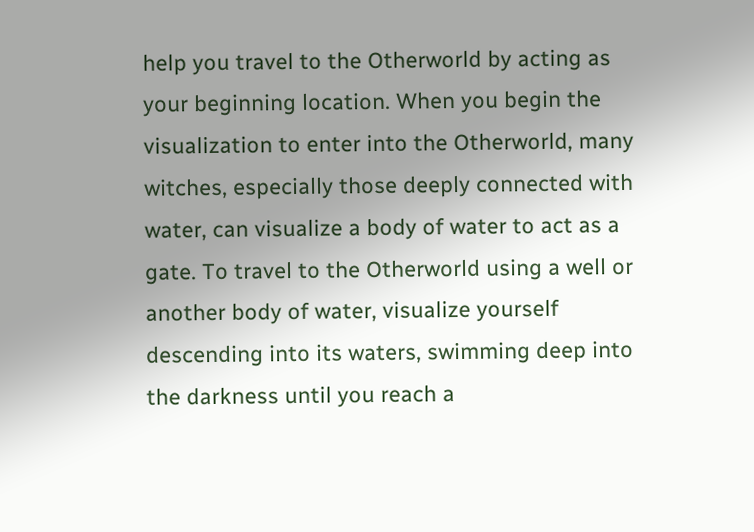help you travel to the Otherworld by acting as your beginning location. When you begin the visualization to enter into the Otherworld, many witches, especially those deeply connected with water, can visualize a body of water to act as a gate. To travel to the Otherworld using a well or another body of water, visualize yourself descending into its waters, swimming deep into the darkness until you reach a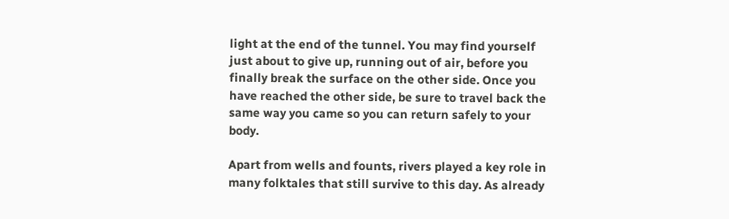light at the end of the tunnel. You may find yourself just about to give up, running out of air, before you finally break the surface on the other side. Once you have reached the other side, be sure to travel back the same way you came so you can return safely to your body.

Apart from wells and founts, rivers played a key role in many folktales that still survive to this day. As already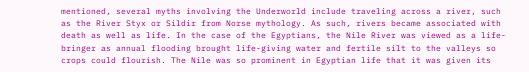mentioned, several myths involving the Underworld include traveling across a river, such as the River Styx or Sildir from Norse mythology. As such, rivers became associated with death as well as life. In the case of the Egyptians, the Nile River was viewed as a life-bringer as annual flooding brought life-giving water and fertile silt to the valleys so crops could flourish. The Nile was so prominent in Egyptian life that it was given its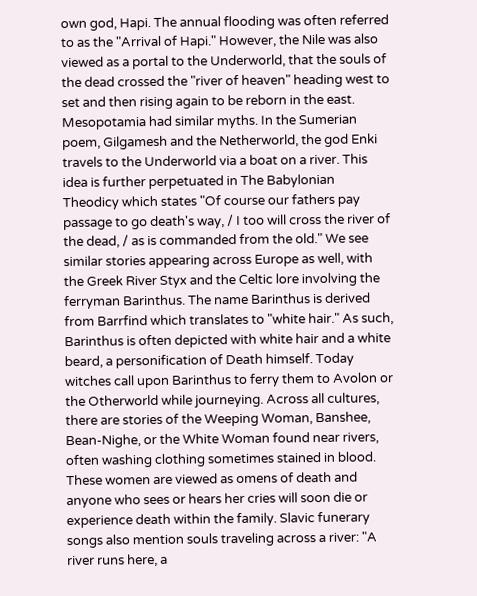own god, Hapi. The annual flooding was often referred to as the "Arrival of Hapi." However, the Nile was also viewed as a portal to the Underworld, that the souls of the dead crossed the "river of heaven" heading west to set and then rising again to be reborn in the east. Mesopotamia had similar myths. In the Sumerian poem, Gilgamesh and the Netherworld, the god Enki travels to the Underworld via a boat on a river. This idea is further perpetuated in The Babylonian Theodicy which states "Of course our fathers pay passage to go death's way, / I too will cross the river of the dead, / as is commanded from the old." We see similar stories appearing across Europe as well, with the Greek River Styx and the Celtic lore involving the ferryman Barinthus. The name Barinthus is derived from Barrfind which translates to "white hair." As such, Barinthus is often depicted with white hair and a white beard, a personification of Death himself. Today witches call upon Barinthus to ferry them to Avolon or the Otherworld while journeying. Across all cultures, there are stories of the Weeping Woman, Banshee, Bean-Nighe, or the White Woman found near rivers, often washing clothing sometimes stained in blood. These women are viewed as omens of death and anyone who sees or hears her cries will soon die or experience death within the family. Slavic funerary songs also mention souls traveling across a river: "A river runs here, a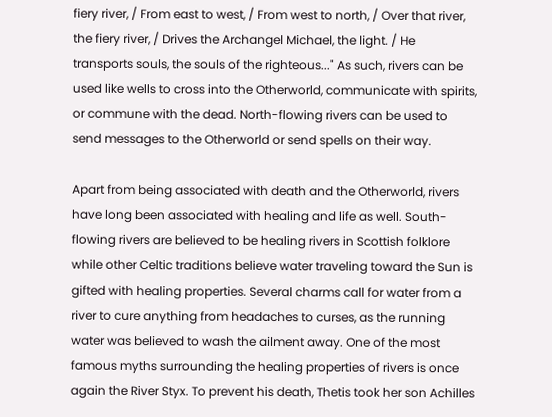fiery river, / From east to west, / From west to north, / Over that river, the fiery river, / Drives the Archangel Michael, the light. / He transports souls, the souls of the righteous..." As such, rivers can be used like wells to cross into the Otherworld, communicate with spirits, or commune with the dead. North-flowing rivers can be used to send messages to the Otherworld or send spells on their way.

Apart from being associated with death and the Otherworld, rivers have long been associated with healing and life as well. South-flowing rivers are believed to be healing rivers in Scottish folklore while other Celtic traditions believe water traveling toward the Sun is gifted with healing properties. Several charms call for water from a river to cure anything from headaches to curses, as the running water was believed to wash the ailment away. One of the most famous myths surrounding the healing properties of rivers is once again the River Styx. To prevent his death, Thetis took her son Achilles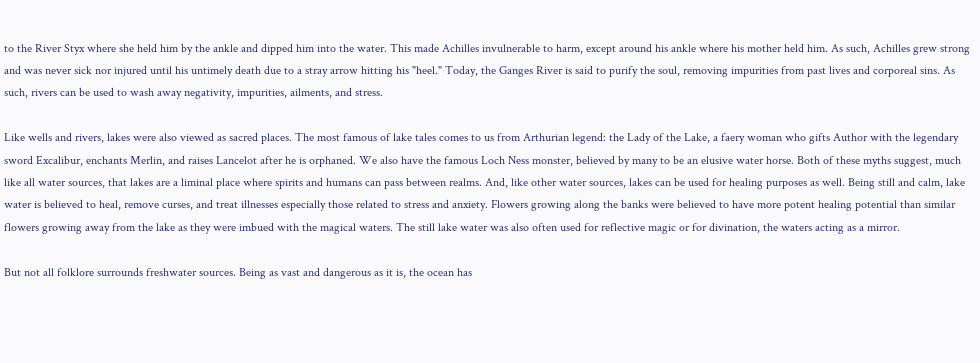to the River Styx where she held him by the ankle and dipped him into the water. This made Achilles invulnerable to harm, except around his ankle where his mother held him. As such, Achilles grew strong and was never sick nor injured until his untimely death due to a stray arrow hitting his "heel." Today, the Ganges River is said to purify the soul, removing impurities from past lives and corporeal sins. As such, rivers can be used to wash away negativity, impurities, ailments, and stress.

Like wells and rivers, lakes were also viewed as sacred places. The most famous of lake tales comes to us from Arthurian legend: the Lady of the Lake, a faery woman who gifts Author with the legendary sword Excalibur, enchants Merlin, and raises Lancelot after he is orphaned. We also have the famous Loch Ness monster, believed by many to be an elusive water horse. Both of these myths suggest, much like all water sources, that lakes are a liminal place where spirits and humans can pass between realms. And, like other water sources, lakes can be used for healing purposes as well. Being still and calm, lake water is believed to heal, remove curses, and treat illnesses especially those related to stress and anxiety. Flowers growing along the banks were believed to have more potent healing potential than similar flowers growing away from the lake as they were imbued with the magical waters. The still lake water was also often used for reflective magic or for divination, the waters acting as a mirror.

But not all folklore surrounds freshwater sources. Being as vast and dangerous as it is, the ocean has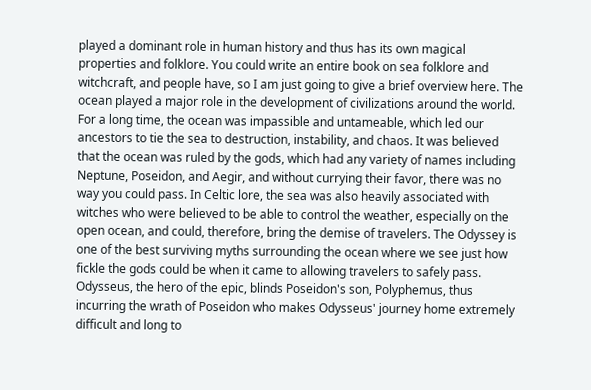played a dominant role in human history and thus has its own magical properties and folklore. You could write an entire book on sea folklore and witchcraft, and people have, so I am just going to give a brief overview here. The ocean played a major role in the development of civilizations around the world. For a long time, the ocean was impassible and untameable, which led our ancestors to tie the sea to destruction, instability, and chaos. It was believed that the ocean was ruled by the gods, which had any variety of names including Neptune, Poseidon, and Aegir, and without currying their favor, there was no way you could pass. In Celtic lore, the sea was also heavily associated with witches who were believed to be able to control the weather, especially on the open ocean, and could, therefore, bring the demise of travelers. The Odyssey is one of the best surviving myths surrounding the ocean where we see just how fickle the gods could be when it came to allowing travelers to safely pass. Odysseus, the hero of the epic, blinds Poseidon's son, Polyphemus, thus incurring the wrath of Poseidon who makes Odysseus' journey home extremely difficult and long to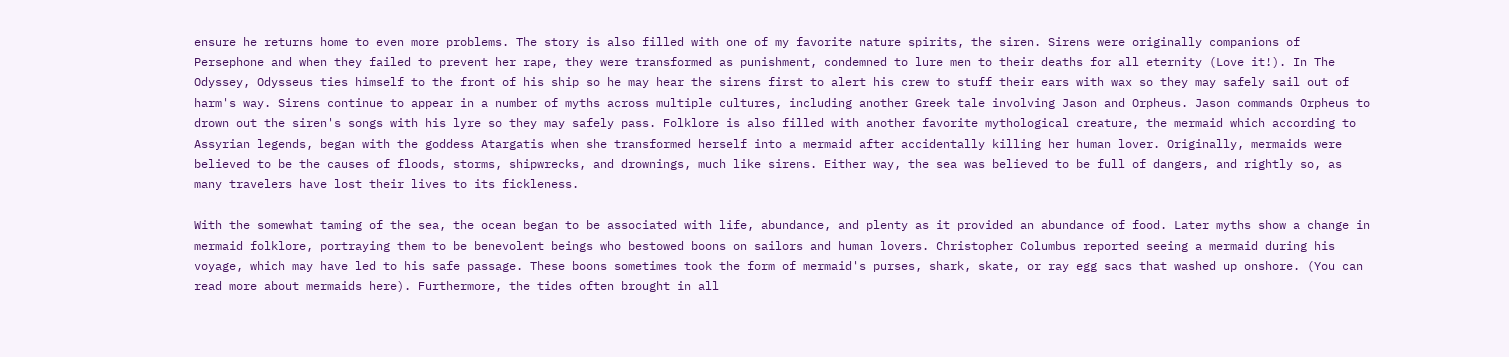ensure he returns home to even more problems. The story is also filled with one of my favorite nature spirits, the siren. Sirens were originally companions of Persephone and when they failed to prevent her rape, they were transformed as punishment, condemned to lure men to their deaths for all eternity (Love it!). In The Odyssey, Odysseus ties himself to the front of his ship so he may hear the sirens first to alert his crew to stuff their ears with wax so they may safely sail out of harm's way. Sirens continue to appear in a number of myths across multiple cultures, including another Greek tale involving Jason and Orpheus. Jason commands Orpheus to drown out the siren's songs with his lyre so they may safely pass. Folklore is also filled with another favorite mythological creature, the mermaid which according to Assyrian legends, began with the goddess Atargatis when she transformed herself into a mermaid after accidentally killing her human lover. Originally, mermaids were believed to be the causes of floods, storms, shipwrecks, and drownings, much like sirens. Either way, the sea was believed to be full of dangers, and rightly so, as many travelers have lost their lives to its fickleness.

With the somewhat taming of the sea, the ocean began to be associated with life, abundance, and plenty as it provided an abundance of food. Later myths show a change in mermaid folklore, portraying them to be benevolent beings who bestowed boons on sailors and human lovers. Christopher Columbus reported seeing a mermaid during his voyage, which may have led to his safe passage. These boons sometimes took the form of mermaid's purses, shark, skate, or ray egg sacs that washed up onshore. (You can read more about mermaids here). Furthermore, the tides often brought in all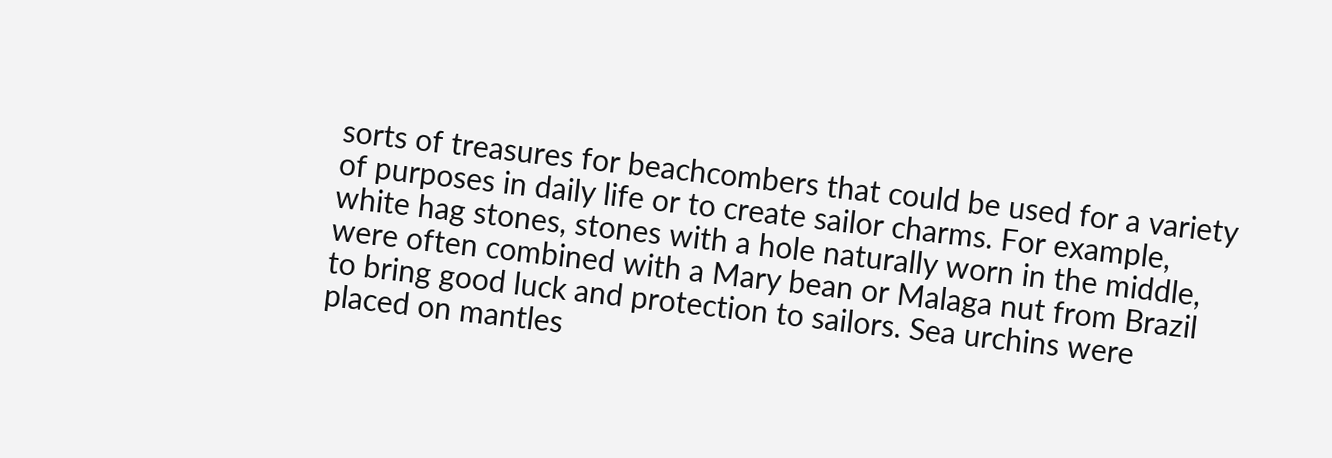sorts of treasures for beachcombers that could be used for a variety of purposes in daily life or to create sailor charms. For example, white hag stones, stones with a hole naturally worn in the middle, were often combined with a Mary bean or Malaga nut from Brazil to bring good luck and protection to sailors. Sea urchins were placed on mantles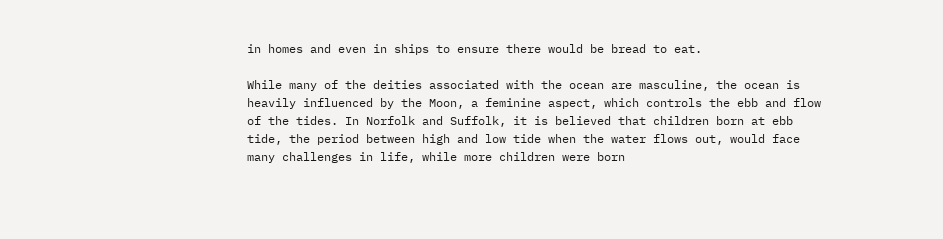in homes and even in ships to ensure there would be bread to eat.

While many of the deities associated with the ocean are masculine, the ocean is heavily influenced by the Moon, a feminine aspect, which controls the ebb and flow of the tides. In Norfolk and Suffolk, it is believed that children born at ebb tide, the period between high and low tide when the water flows out, would face many challenges in life, while more children were born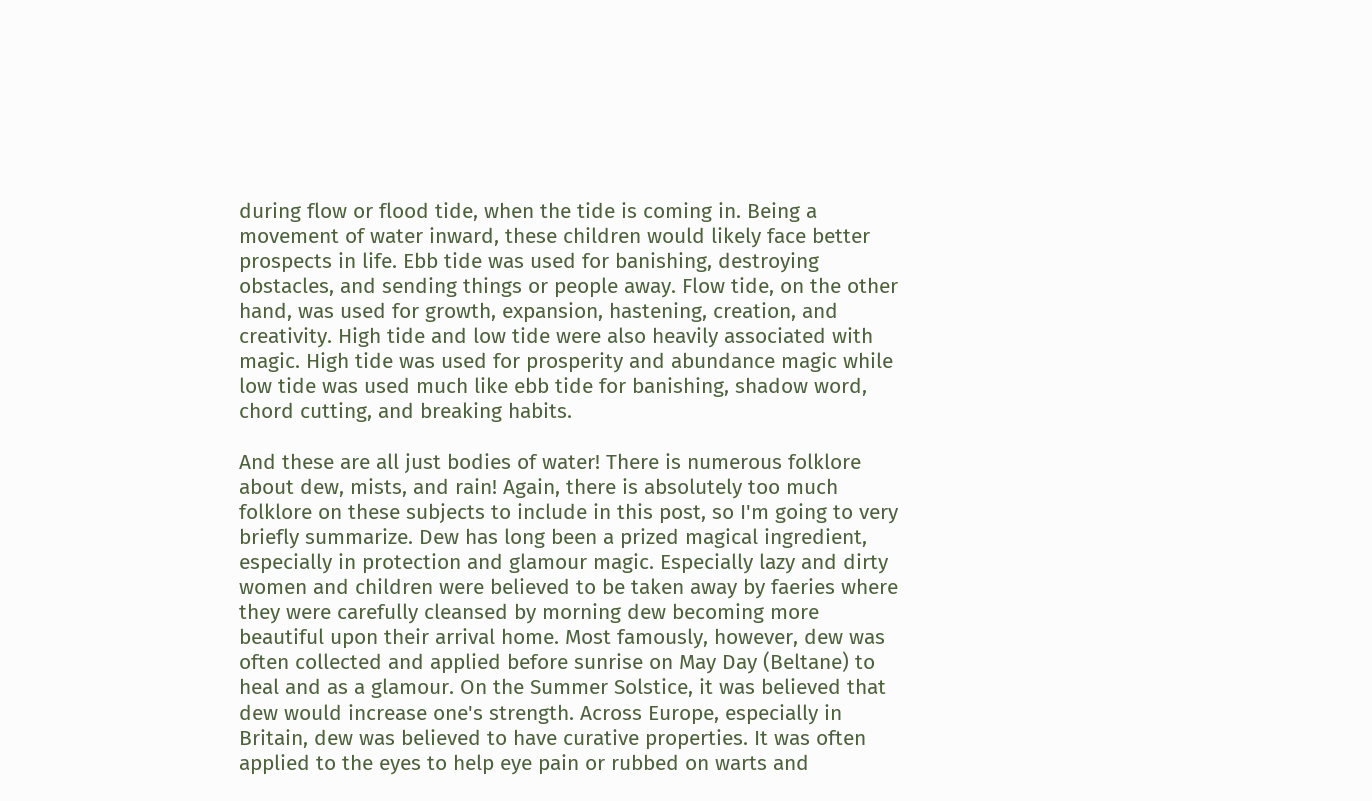during flow or flood tide, when the tide is coming in. Being a movement of water inward, these children would likely face better prospects in life. Ebb tide was used for banishing, destroying obstacles, and sending things or people away. Flow tide, on the other hand, was used for growth, expansion, hastening, creation, and creativity. High tide and low tide were also heavily associated with magic. High tide was used for prosperity and abundance magic while low tide was used much like ebb tide for banishing, shadow word, chord cutting, and breaking habits.

And these are all just bodies of water! There is numerous folklore about dew, mists, and rain! Again, there is absolutely too much folklore on these subjects to include in this post, so I'm going to very briefly summarize. Dew has long been a prized magical ingredient, especially in protection and glamour magic. Especially lazy and dirty women and children were believed to be taken away by faeries where they were carefully cleansed by morning dew becoming more beautiful upon their arrival home. Most famously, however, dew was often collected and applied before sunrise on May Day (Beltane) to heal and as a glamour. On the Summer Solstice, it was believed that dew would increase one's strength. Across Europe, especially in Britain, dew was believed to have curative properties. It was often applied to the eyes to help eye pain or rubbed on warts and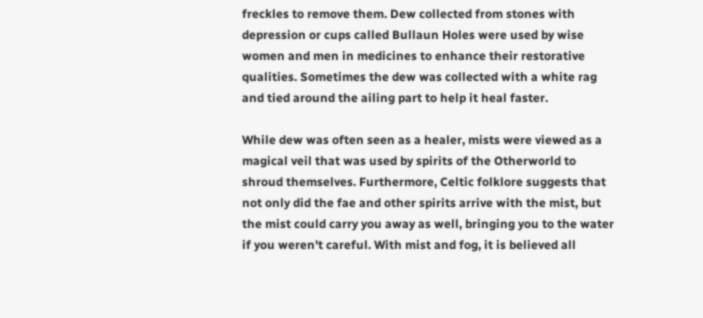freckles to remove them. Dew collected from stones with depression or cups called Bullaun Holes were used by wise women and men in medicines to enhance their restorative qualities. Sometimes the dew was collected with a white rag and tied around the ailing part to help it heal faster.

While dew was often seen as a healer, mists were viewed as a magical veil that was used by spirits of the Otherworld to shroud themselves. Furthermore, Celtic folklore suggests that not only did the fae and other spirits arrive with the mist, but the mist could carry you away as well, bringing you to the water if you weren't careful. With mist and fog, it is believed all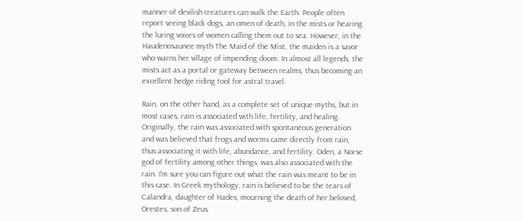manner of devilish creatures can walk the Earth. People often report seeing black dogs, an omen of death, in the mists or hearing the luring voices of women calling them out to sea. However, in the Haudenosaunee myth The Maid of the Mist, the maiden is a savor who warns her village of impending doom. In almost all legends, the mists act as a portal or gateway between realms, thus becoming an excellent hedge riding tool for astral travel.

Rain, on the other hand, as a complete set of unique myths, but in most cases, rain is associated with life, fertility, and healing. Originally, the rain was associated with spontaneous generation and was believed that frogs and worms came directly from rain, thus associating it with life, abundance, and fertility. Oden, a Norse god of fertility among other things, was also associated with the rain. I'm sure you can figure out what the rain was meant to be in this case. In Greek mythology, rain is believed to be the tears of Calandra, daughter of Hades, mourning the death of her beloved, Orestes, son of Zeus.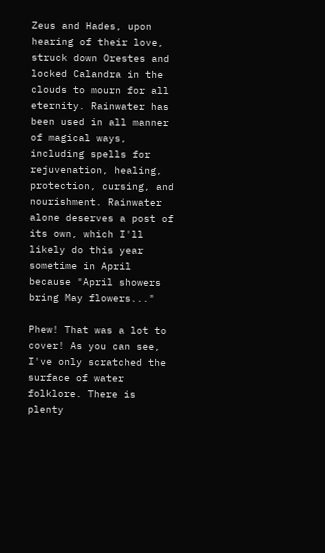Zeus and Hades, upon hearing of their love, struck down Orestes and locked Calandra in the clouds to mourn for all eternity. Rainwater has been used in all manner of magical ways, including spells for rejuvenation, healing, protection, cursing, and nourishment. Rainwater alone deserves a post of its own, which I'll likely do this year sometime in April because "April showers bring May flowers..."

Phew! That was a lot to cover! As you can see, I've only scratched the surface of water folklore. There is plenty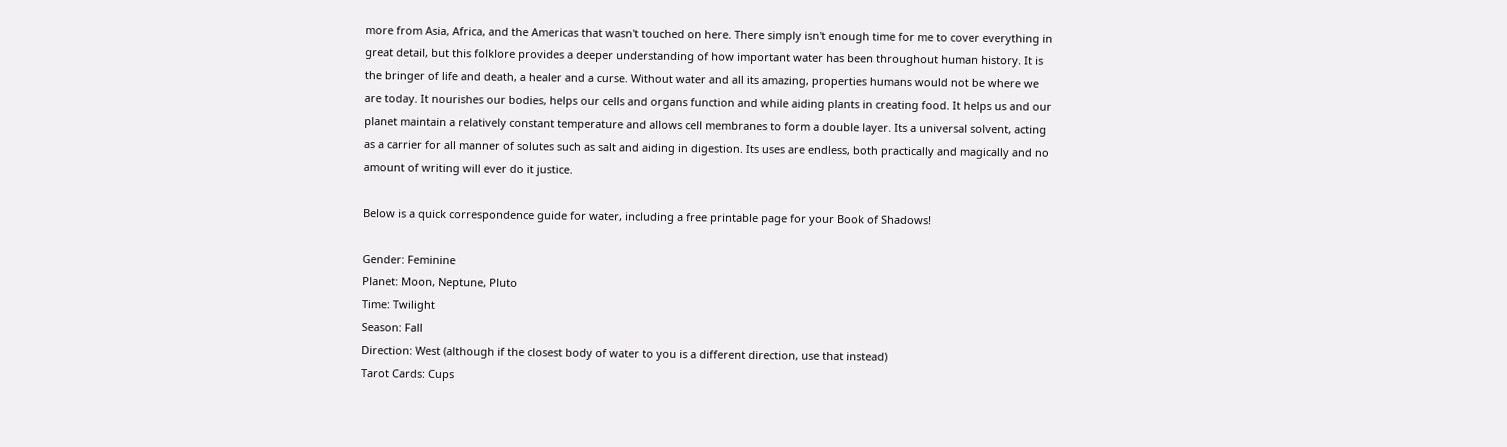more from Asia, Africa, and the Americas that wasn't touched on here. There simply isn't enough time for me to cover everything in great detail, but this folklore provides a deeper understanding of how important water has been throughout human history. It is the bringer of life and death, a healer and a curse. Without water and all its amazing, properties humans would not be where we are today. It nourishes our bodies, helps our cells and organs function and while aiding plants in creating food. It helps us and our planet maintain a relatively constant temperature and allows cell membranes to form a double layer. Its a universal solvent, acting as a carrier for all manner of solutes such as salt and aiding in digestion. Its uses are endless, both practically and magically and no amount of writing will ever do it justice.

Below is a quick correspondence guide for water, including a free printable page for your Book of Shadows!

Gender: Feminine
Planet: Moon, Neptune, Pluto
Time: Twilight
Season: Fall
Direction: West (although if the closest body of water to you is a different direction, use that instead)
Tarot Cards: Cups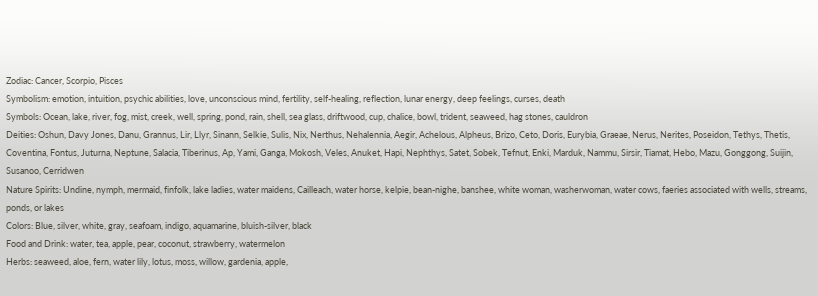Zodiac: Cancer, Scorpio, Pisces
Symbolism: emotion, intuition, psychic abilities, love, unconscious mind, fertility, self-healing, reflection, lunar energy, deep feelings, curses, death
Symbols: Ocean, lake, river, fog, mist, creek, well, spring, pond, rain, shell, sea glass, driftwood, cup, chalice, bowl, trident, seaweed, hag stones, cauldron
Deities: Oshun, Davy Jones, Danu, Grannus, Lir, Llyr, Sinann, Selkie, Sulis, Nix, Nerthus, Nehalennia, Aegir, Achelous, Alpheus, Brizo, Ceto, Doris, Eurybia, Graeae, Nerus, Nerites, Poseidon, Tethys, Thetis, Coventina, Fontus, Juturna, Neptune, Salacia, Tiberinus, Ap, Yami, Ganga, Mokosh, Veles, Anuket, Hapi, Nephthys, Satet, Sobek, Tefnut, Enki, Marduk, Nammu, Sirsir, Tiamat, Hebo, Mazu, Gonggong, Suijin, Susanoo, Cerridwen
Nature Spirits: Undine, nymph, mermaid, finfolk, lake ladies, water maidens, Cailleach, water horse, kelpie, bean-nighe, banshee, white woman, washerwoman, water cows, faeries associated with wells, streams, ponds, or lakes
Colors: Blue, silver, white, gray, seafoam, indigo, aquamarine, bluish-silver, black
Food and Drink: water, tea, apple, pear, coconut, strawberry, watermelon
Herbs: seaweed, aloe, fern, water lily, lotus, moss, willow, gardenia, apple,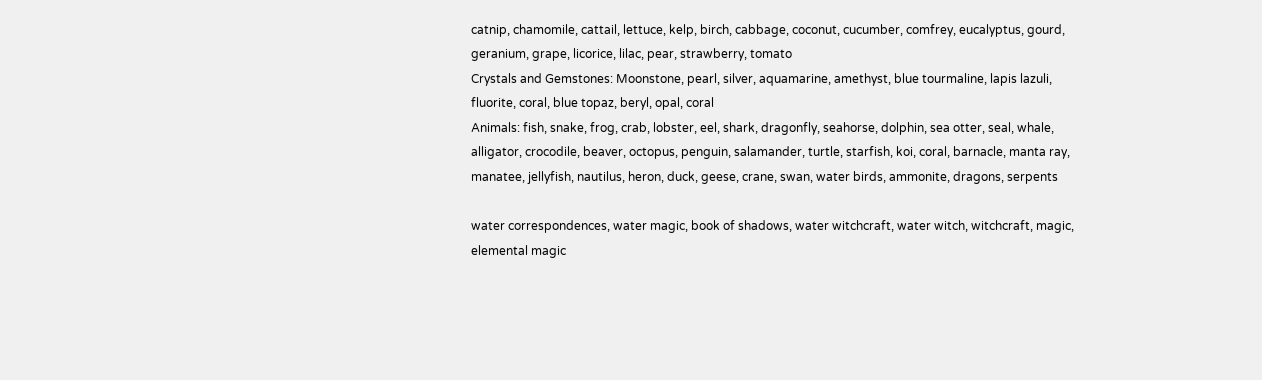catnip, chamomile, cattail, lettuce, kelp, birch, cabbage, coconut, cucumber, comfrey, eucalyptus, gourd, geranium, grape, licorice, lilac, pear, strawberry, tomato
Crystals and Gemstones: Moonstone, pearl, silver, aquamarine, amethyst, blue tourmaline, lapis lazuli, fluorite, coral, blue topaz, beryl, opal, coral
Animals: fish, snake, frog, crab, lobster, eel, shark, dragonfly, seahorse, dolphin, sea otter, seal, whale, alligator, crocodile, beaver, octopus, penguin, salamander, turtle, starfish, koi, coral, barnacle, manta ray, manatee, jellyfish, nautilus, heron, duck, geese, crane, swan, water birds, ammonite, dragons, serpents

water correspondences, water magic, book of shadows, water witchcraft, water witch, witchcraft, magic, elemental magic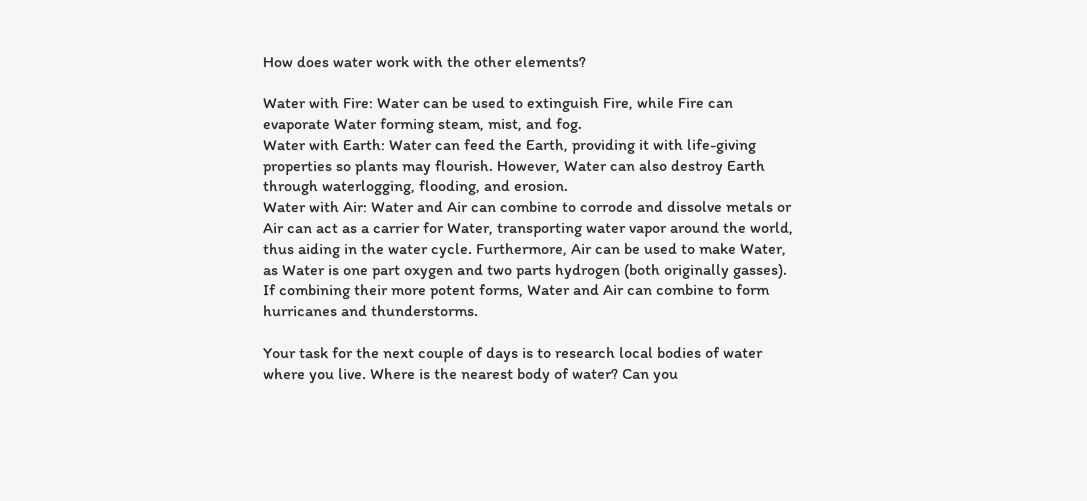How does water work with the other elements?

Water with Fire: Water can be used to extinguish Fire, while Fire can evaporate Water forming steam, mist, and fog.
Water with Earth: Water can feed the Earth, providing it with life-giving properties so plants may flourish. However, Water can also destroy Earth through waterlogging, flooding, and erosion.
Water with Air: Water and Air can combine to corrode and dissolve metals or Air can act as a carrier for Water, transporting water vapor around the world, thus aiding in the water cycle. Furthermore, Air can be used to make Water, as Water is one part oxygen and two parts hydrogen (both originally gasses). If combining their more potent forms, Water and Air can combine to form hurricanes and thunderstorms.

Your task for the next couple of days is to research local bodies of water where you live. Where is the nearest body of water? Can you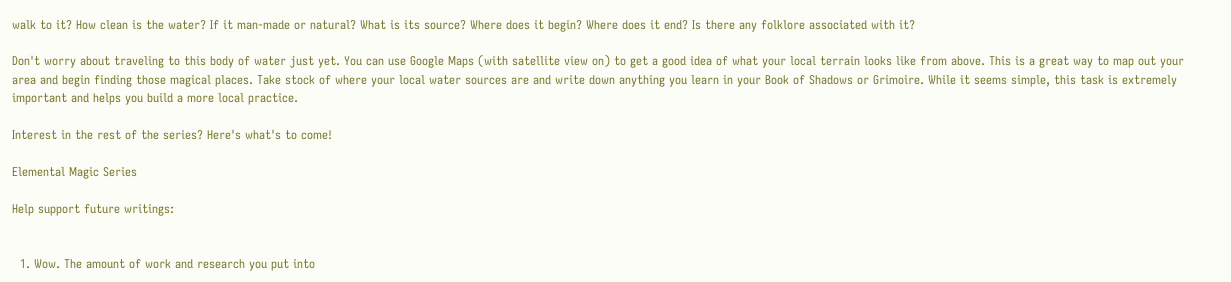walk to it? How clean is the water? If it man-made or natural? What is its source? Where does it begin? Where does it end? Is there any folklore associated with it?

Don't worry about traveling to this body of water just yet. You can use Google Maps (with satellite view on) to get a good idea of what your local terrain looks like from above. This is a great way to map out your area and begin finding those magical places. Take stock of where your local water sources are and write down anything you learn in your Book of Shadows or Grimoire. While it seems simple, this task is extremely important and helps you build a more local practice.

Interest in the rest of the series? Here's what's to come!

Elemental Magic Series

Help support future writings:


  1. Wow. The amount of work and research you put into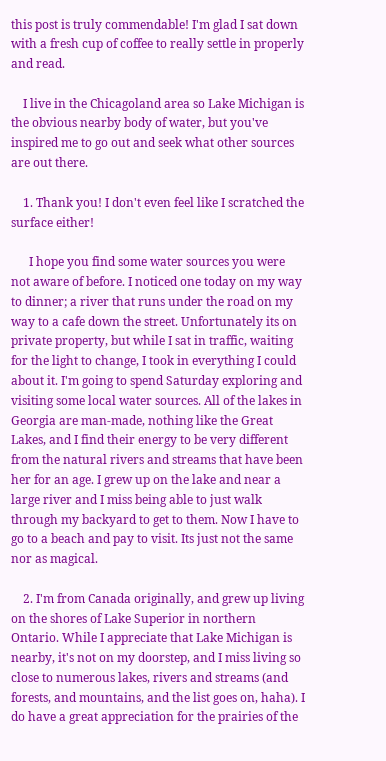this post is truly commendable! I'm glad I sat down with a fresh cup of coffee to really settle in properly and read.

    I live in the Chicagoland area so Lake Michigan is the obvious nearby body of water, but you've inspired me to go out and seek what other sources are out there.

    1. Thank you! I don't even feel like I scratched the surface either!

      I hope you find some water sources you were not aware of before. I noticed one today on my way to dinner; a river that runs under the road on my way to a cafe down the street. Unfortunately its on private property, but while I sat in traffic, waiting for the light to change, I took in everything I could about it. I'm going to spend Saturday exploring and visiting some local water sources. All of the lakes in Georgia are man-made, nothing like the Great Lakes, and I find their energy to be very different from the natural rivers and streams that have been her for an age. I grew up on the lake and near a large river and I miss being able to just walk through my backyard to get to them. Now I have to go to a beach and pay to visit. Its just not the same nor as magical.

    2. I'm from Canada originally, and grew up living on the shores of Lake Superior in northern Ontario. While I appreciate that Lake Michigan is nearby, it's not on my doorstep, and I miss living so close to numerous lakes, rivers and streams (and forests, and mountains, and the list goes on, haha). I do have a great appreciation for the prairies of the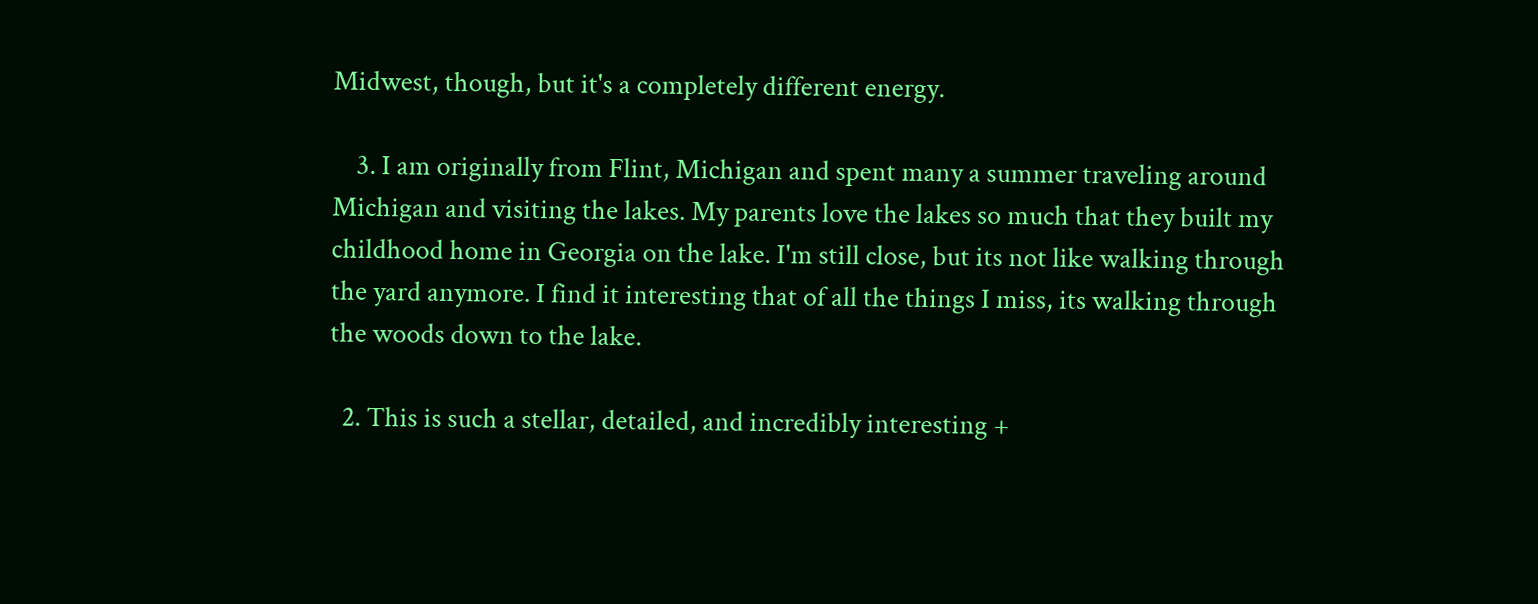Midwest, though, but it's a completely different energy.

    3. I am originally from Flint, Michigan and spent many a summer traveling around Michigan and visiting the lakes. My parents love the lakes so much that they built my childhood home in Georgia on the lake. I'm still close, but its not like walking through the yard anymore. I find it interesting that of all the things I miss, its walking through the woods down to the lake.

  2. This is such a stellar, detailed, and incredibly interesting +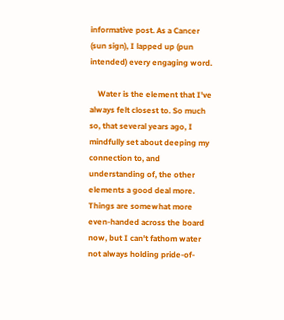informative post. As a Cancer (sun sign), I lapped up (pun intended) every engaging word.

    Water is the element that I've always felt closest to. So much so, that several years ago, I mindfully set about deeping my connection to, and understanding of, the other elements a good deal more. Things are somewhat more even-handed across the board now, but I can't fathom water not always holding pride-of-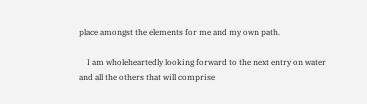place amongst the elements for me and my own path.

    I am wholeheartedly looking forward to the next entry on water and all the others that will comprise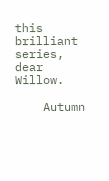this brilliant series, dear Willow.

    Autumn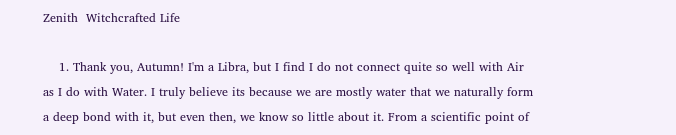Zenith  Witchcrafted Life

    1. Thank you, Autumn! I'm a Libra, but I find I do not connect quite so well with Air as I do with Water. I truly believe its because we are mostly water that we naturally form a deep bond with it, but even then, we know so little about it. From a scientific point of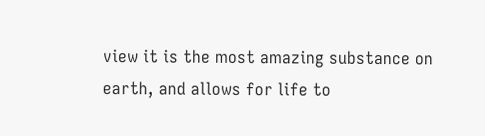view it is the most amazing substance on earth, and allows for life to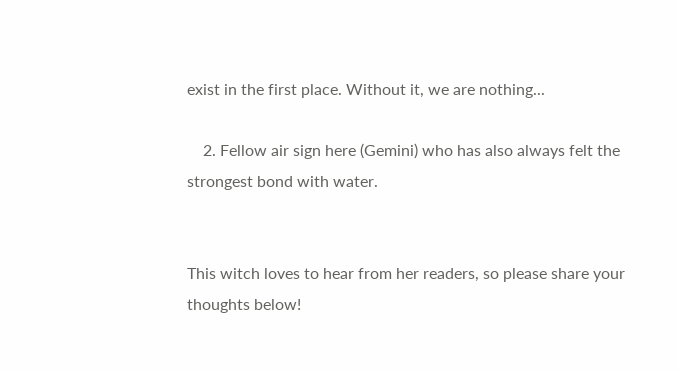exist in the first place. Without it, we are nothing...

    2. Fellow air sign here (Gemini) who has also always felt the strongest bond with water.


This witch loves to hear from her readers, so please share your thoughts below!